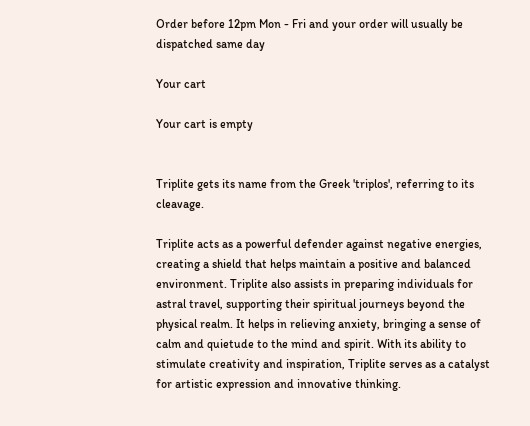Order before 12pm Mon - Fri and your order will usually be dispatched same day

Your cart

Your cart is empty


Triplite gets its name from the Greek 'triplos', referring to its cleavage.

Triplite acts as a powerful defender against negative energies, creating a shield that helps maintain a positive and balanced environment. Triplite also assists in preparing individuals for astral travel, supporting their spiritual journeys beyond the physical realm. It helps in relieving anxiety, bringing a sense of calm and quietude to the mind and spirit. With its ability to stimulate creativity and inspiration, Triplite serves as a catalyst for artistic expression and innovative thinking.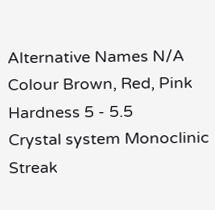Alternative Names N/A
Colour Brown, Red, Pink
Hardness 5 - 5.5
Crystal system Monoclinic
Streak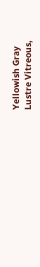Yellowish Gray
Lustre Vitreous,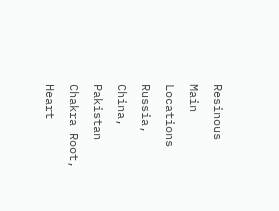Resinous
Main Locations Russia, China, Pakistan
Chakra Root, Heart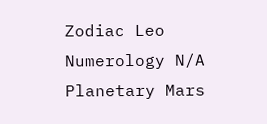Zodiac Leo
Numerology N/A
Planetary Mars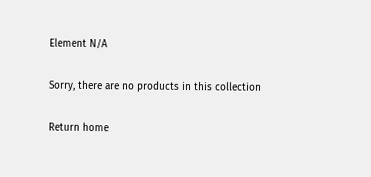Element N/A

Sorry, there are no products in this collection

Return home